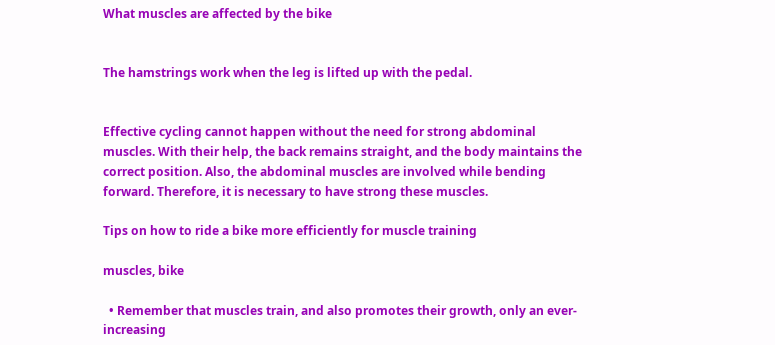What muscles are affected by the bike


The hamstrings work when the leg is lifted up with the pedal.


Effective cycling cannot happen without the need for strong abdominal muscles. With their help, the back remains straight, and the body maintains the correct position. Also, the abdominal muscles are involved while bending forward. Therefore, it is necessary to have strong these muscles.

Tips on how to ride a bike more efficiently for muscle training

muscles, bike

  • Remember that muscles train, and also promotes their growth, only an ever-increasing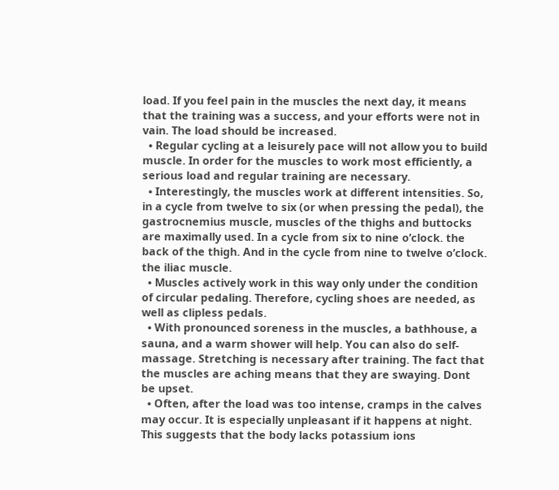load. If you feel pain in the muscles the next day, it means that the training was a success, and your efforts were not in vain. The load should be increased.
  • Regular cycling at a leisurely pace will not allow you to build muscle. In order for the muscles to work most efficiently, a serious load and regular training are necessary.
  • Interestingly, the muscles work at different intensities. So, in a cycle from twelve to six (or when pressing the pedal), the gastrocnemius muscle, muscles of the thighs and buttocks are maximally used. In a cycle from six to nine o’clock. the back of the thigh. And in the cycle from nine to twelve o’clock. the iliac muscle.
  • Muscles actively work in this way only under the condition of circular pedaling. Therefore, cycling shoes are needed, as well as clipless pedals.
  • With pronounced soreness in the muscles, a bathhouse, a sauna, and a warm shower will help. You can also do self-massage. Stretching is necessary after training. The fact that the muscles are aching means that they are swaying. Dont be upset.
  • Often, after the load was too intense, cramps in the calves may occur. It is especially unpleasant if it happens at night. This suggests that the body lacks potassium ions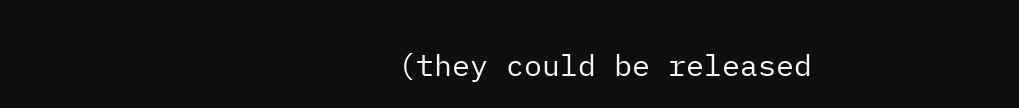(they could be released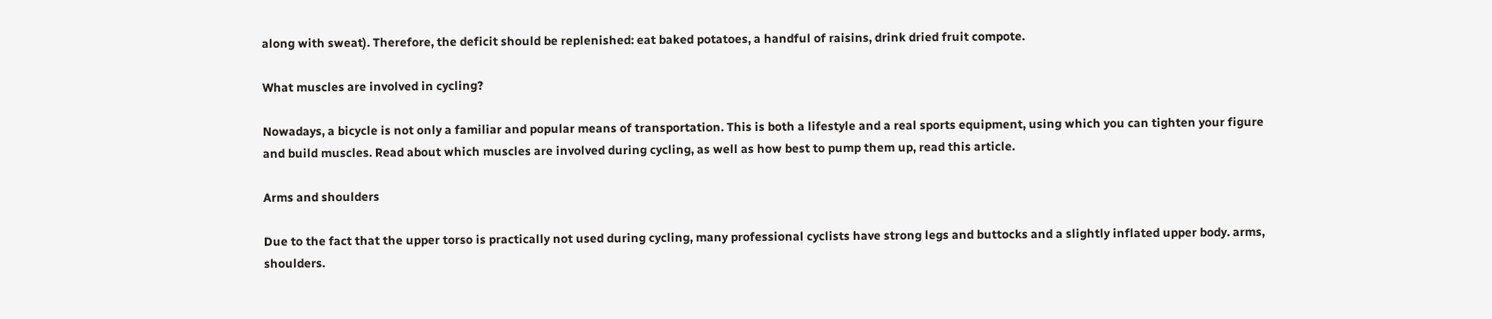along with sweat). Therefore, the deficit should be replenished: eat baked potatoes, a handful of raisins, drink dried fruit compote.

What muscles are involved in cycling?

Nowadays, a bicycle is not only a familiar and popular means of transportation. This is both a lifestyle and a real sports equipment, using which you can tighten your figure and build muscles. Read about which muscles are involved during cycling, as well as how best to pump them up, read this article.

Arms and shoulders

Due to the fact that the upper torso is practically not used during cycling, many professional cyclists have strong legs and buttocks and a slightly inflated upper body. arms, shoulders.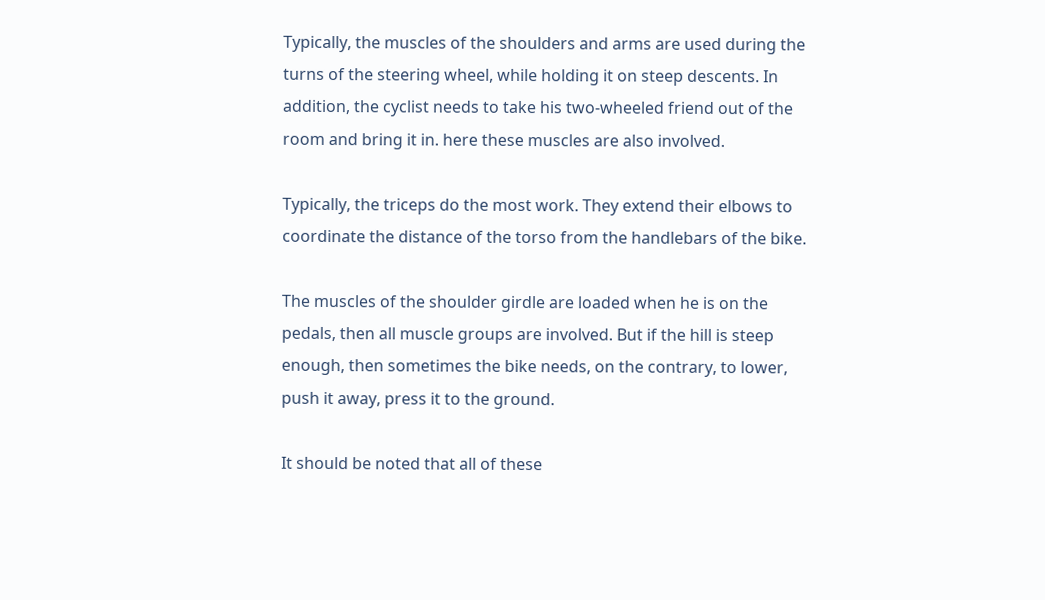Typically, the muscles of the shoulders and arms are used during the turns of the steering wheel, while holding it on steep descents. In addition, the cyclist needs to take his two-wheeled friend out of the room and bring it in. here these muscles are also involved.

Typically, the triceps do the most work. They extend their elbows to coordinate the distance of the torso from the handlebars of the bike.

The muscles of the shoulder girdle are loaded when he is on the pedals, then all muscle groups are involved. But if the hill is steep enough, then sometimes the bike needs, on the contrary, to lower, push it away, press it to the ground.

It should be noted that all of these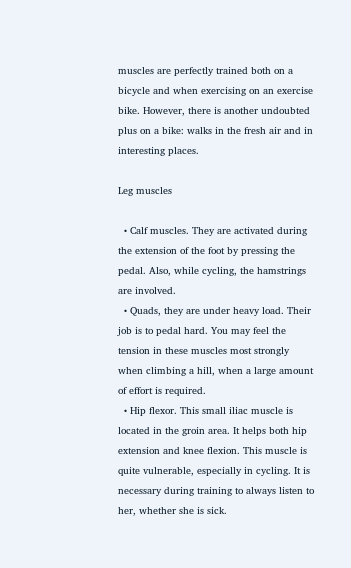muscles are perfectly trained both on a bicycle and when exercising on an exercise bike. However, there is another undoubted plus on a bike: walks in the fresh air and in interesting places.

Leg muscles

  • Calf muscles. They are activated during the extension of the foot by pressing the pedal. Also, while cycling, the hamstrings are involved.
  • Quads, they are under heavy load. Their job is to pedal hard. You may feel the tension in these muscles most strongly when climbing a hill, when a large amount of effort is required.
  • Hip flexor. This small iliac muscle is located in the groin area. It helps both hip extension and knee flexion. This muscle is quite vulnerable, especially in cycling. It is necessary during training to always listen to her, whether she is sick.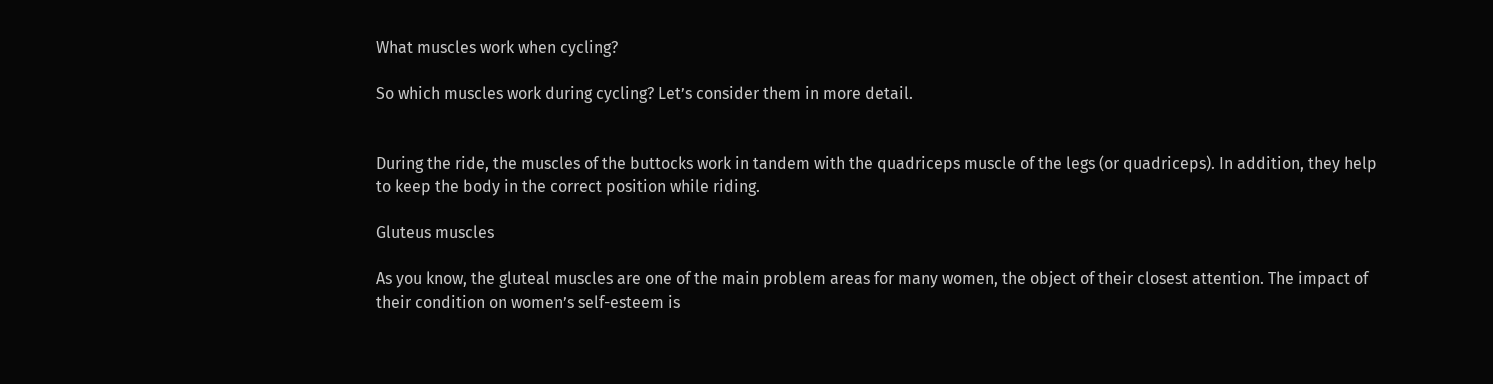What muscles work when cycling?

So which muscles work during cycling? Let’s consider them in more detail.


During the ride, the muscles of the buttocks work in tandem with the quadriceps muscle of the legs (or quadriceps). In addition, they help to keep the body in the correct position while riding.

Gluteus muscles

As you know, the gluteal muscles are one of the main problem areas for many women, the object of their closest attention. The impact of their condition on women’s self-esteem is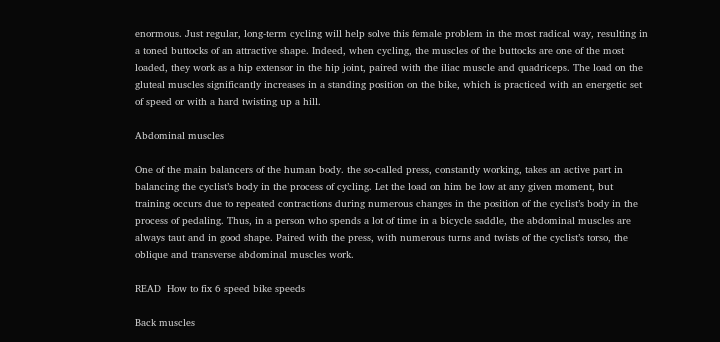enormous. Just regular, long-term cycling will help solve this female problem in the most radical way, resulting in a toned buttocks of an attractive shape. Indeed, when cycling, the muscles of the buttocks are one of the most loaded, they work as a hip extensor in the hip joint, paired with the iliac muscle and quadriceps. The load on the gluteal muscles significantly increases in a standing position on the bike, which is practiced with an energetic set of speed or with a hard twisting up a hill.

Abdominal muscles

One of the main balancers of the human body. the so-called press, constantly working, takes an active part in balancing the cyclist’s body in the process of cycling. Let the load on him be low at any given moment, but training occurs due to repeated contractions during numerous changes in the position of the cyclist’s body in the process of pedaling. Thus, in a person who spends a lot of time in a bicycle saddle, the abdominal muscles are always taut and in good shape. Paired with the press, with numerous turns and twists of the cyclist’s torso, the oblique and transverse abdominal muscles work.

READ  How to fix 6 speed bike speeds

Back muscles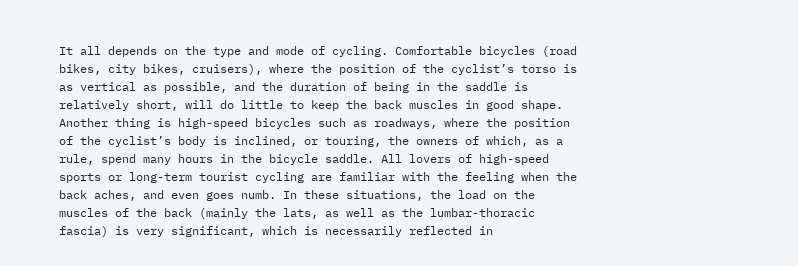It all depends on the type and mode of cycling. Comfortable bicycles (road bikes, city bikes, cruisers), where the position of the cyclist’s torso is as vertical as possible, and the duration of being in the saddle is relatively short, will do little to keep the back muscles in good shape. Another thing is high-speed bicycles such as roadways, where the position of the cyclist’s body is inclined, or touring, the owners of which, as a rule, spend many hours in the bicycle saddle. All lovers of high-speed sports or long-term tourist cycling are familiar with the feeling when the back aches, and even goes numb. In these situations, the load on the muscles of the back (mainly the lats, as well as the lumbar-thoracic fascia) is very significant, which is necessarily reflected in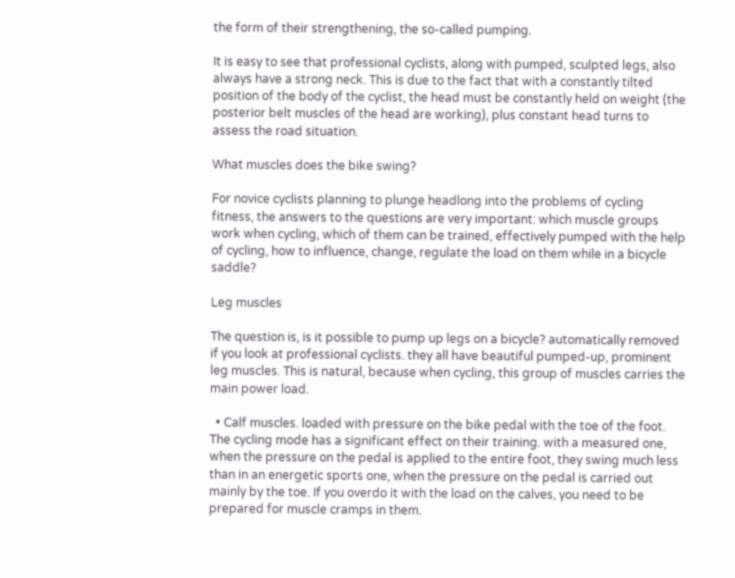the form of their strengthening, the so-called pumping.

It is easy to see that professional cyclists, along with pumped, sculpted legs, also always have a strong neck. This is due to the fact that with a constantly tilted position of the body of the cyclist, the head must be constantly held on weight (the posterior belt muscles of the head are working), plus constant head turns to assess the road situation.

What muscles does the bike swing?

For novice cyclists planning to plunge headlong into the problems of cycling fitness, the answers to the questions are very important: which muscle groups work when cycling, which of them can be trained, effectively pumped with the help of cycling, how to influence, change, regulate the load on them while in a bicycle saddle?

Leg muscles

The question is, is it possible to pump up legs on a bicycle? automatically removed if you look at professional cyclists. they all have beautiful pumped-up, prominent leg muscles. This is natural, because when cycling, this group of muscles carries the main power load.

  • Calf muscles. loaded with pressure on the bike pedal with the toe of the foot. The cycling mode has a significant effect on their training. with a measured one, when the pressure on the pedal is applied to the entire foot, they swing much less than in an energetic sports one, when the pressure on the pedal is carried out mainly by the toe. If you overdo it with the load on the calves, you need to be prepared for muscle cramps in them.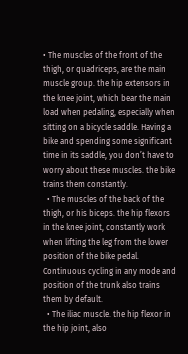• The muscles of the front of the thigh, or quadriceps, are the main muscle group. the hip extensors in the knee joint, which bear the main load when pedaling, especially when sitting on a bicycle saddle. Having a bike and spending some significant time in its saddle, you don’t have to worry about these muscles. the bike trains them constantly.
  • The muscles of the back of the thigh, or his biceps. the hip flexors in the knee joint, constantly work when lifting the leg from the lower position of the bike pedal. Continuous cycling in any mode and position of the trunk also trains them by default.
  • The iliac muscle. the hip flexor in the hip joint, also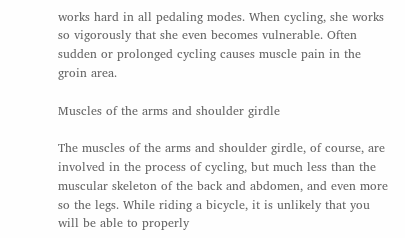works hard in all pedaling modes. When cycling, she works so vigorously that she even becomes vulnerable. Often sudden or prolonged cycling causes muscle pain in the groin area.

Muscles of the arms and shoulder girdle

The muscles of the arms and shoulder girdle, of course, are involved in the process of cycling, but much less than the muscular skeleton of the back and abdomen, and even more so the legs. While riding a bicycle, it is unlikely that you will be able to properly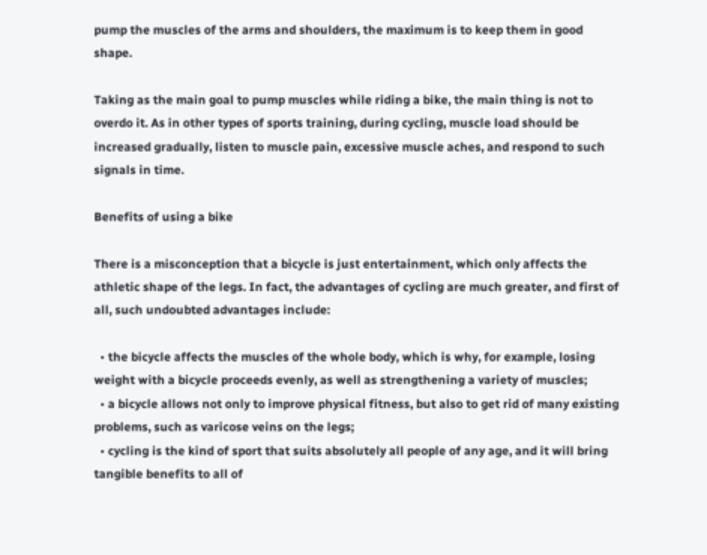pump the muscles of the arms and shoulders, the maximum is to keep them in good shape.

Taking as the main goal to pump muscles while riding a bike, the main thing is not to overdo it. As in other types of sports training, during cycling, muscle load should be increased gradually, listen to muscle pain, excessive muscle aches, and respond to such signals in time.

Benefits of using a bike

There is a misconception that a bicycle is just entertainment, which only affects the athletic shape of the legs. In fact, the advantages of cycling are much greater, and first of all, such undoubted advantages include:

  • the bicycle affects the muscles of the whole body, which is why, for example, losing weight with a bicycle proceeds evenly, as well as strengthening a variety of muscles;
  • a bicycle allows not only to improve physical fitness, but also to get rid of many existing problems, such as varicose veins on the legs;
  • cycling is the kind of sport that suits absolutely all people of any age, and it will bring tangible benefits to all of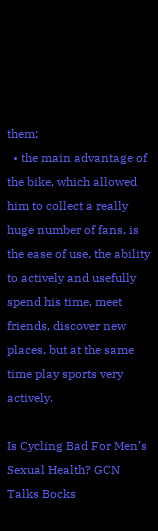them;
  • the main advantage of the bike, which allowed him to collect a really huge number of fans, is the ease of use, the ability to actively and usefully spend his time, meet friends, discover new places, but at the same time play sports very actively.

Is Cycling Bad For Men’s Sexual Health? GCN Talks Bocks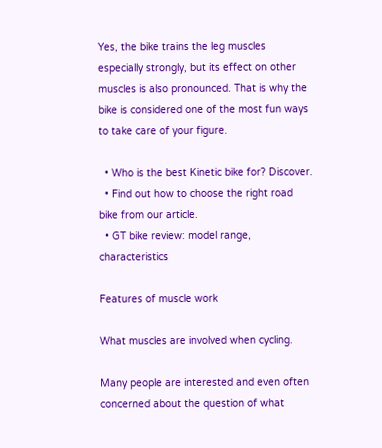Yes, the bike trains the leg muscles especially strongly, but its effect on other muscles is also pronounced. That is why the bike is considered one of the most fun ways to take care of your figure.

  • Who is the best Kinetic bike for? Discover.
  • Find out how to choose the right road bike from our article.
  • GT bike review: model range, characteristics

Features of muscle work

What muscles are involved when cycling.

Many people are interested and even often concerned about the question of what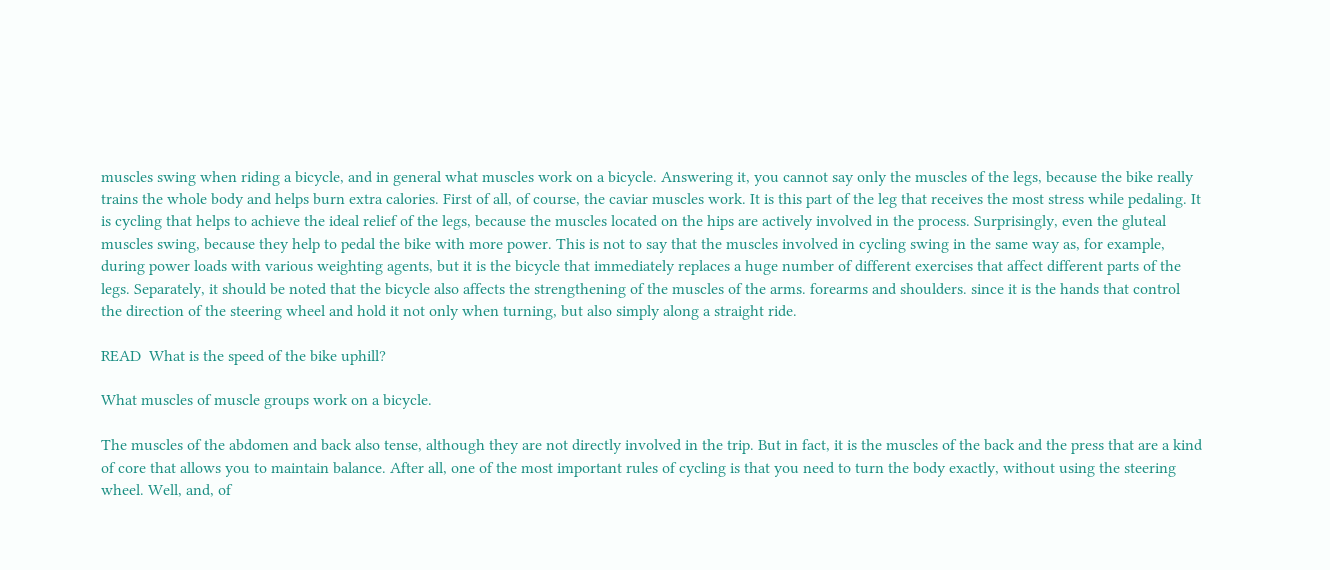muscles swing when riding a bicycle, and in general what muscles work on a bicycle. Answering it, you cannot say only the muscles of the legs, because the bike really trains the whole body and helps burn extra calories. First of all, of course, the caviar muscles work. It is this part of the leg that receives the most stress while pedaling. It is cycling that helps to achieve the ideal relief of the legs, because the muscles located on the hips are actively involved in the process. Surprisingly, even the gluteal muscles swing, because they help to pedal the bike with more power. This is not to say that the muscles involved in cycling swing in the same way as, for example, during power loads with various weighting agents, but it is the bicycle that immediately replaces a huge number of different exercises that affect different parts of the legs. Separately, it should be noted that the bicycle also affects the strengthening of the muscles of the arms. forearms and shoulders. since it is the hands that control the direction of the steering wheel and hold it not only when turning, but also simply along a straight ride.

READ  What is the speed of the bike uphill?

What muscles of muscle groups work on a bicycle.

The muscles of the abdomen and back also tense, although they are not directly involved in the trip. But in fact, it is the muscles of the back and the press that are a kind of core that allows you to maintain balance. After all, one of the most important rules of cycling is that you need to turn the body exactly, without using the steering wheel. Well, and, of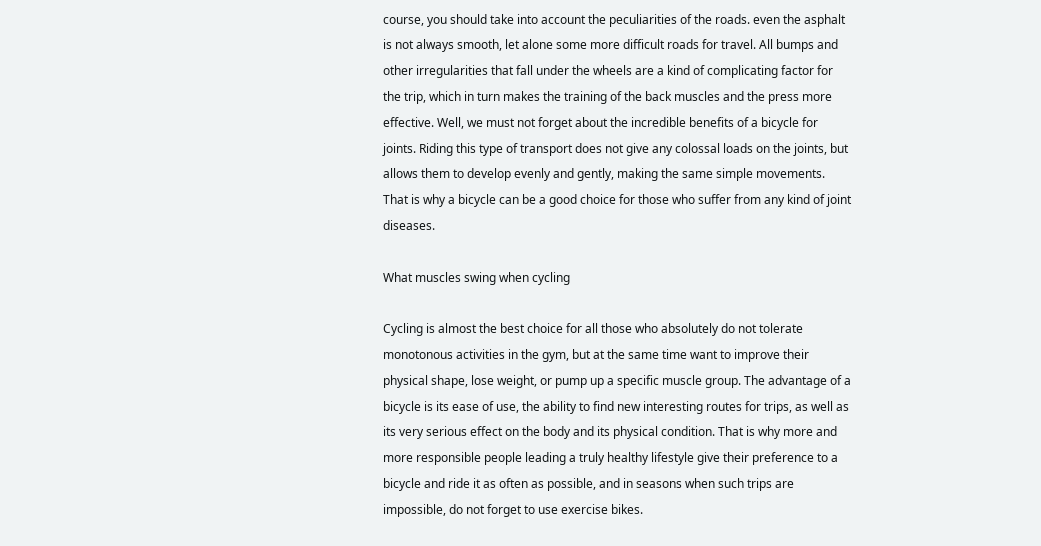course, you should take into account the peculiarities of the roads. even the asphalt is not always smooth, let alone some more difficult roads for travel. All bumps and other irregularities that fall under the wheels are a kind of complicating factor for the trip, which in turn makes the training of the back muscles and the press more effective. Well, we must not forget about the incredible benefits of a bicycle for joints. Riding this type of transport does not give any colossal loads on the joints, but allows them to develop evenly and gently, making the same simple movements. That is why a bicycle can be a good choice for those who suffer from any kind of joint diseases.

What muscles swing when cycling

Cycling is almost the best choice for all those who absolutely do not tolerate monotonous activities in the gym, but at the same time want to improve their physical shape, lose weight, or pump up a specific muscle group. The advantage of a bicycle is its ease of use, the ability to find new interesting routes for trips, as well as its very serious effect on the body and its physical condition. That is why more and more responsible people leading a truly healthy lifestyle give their preference to a bicycle and ride it as often as possible, and in seasons when such trips are impossible, do not forget to use exercise bikes.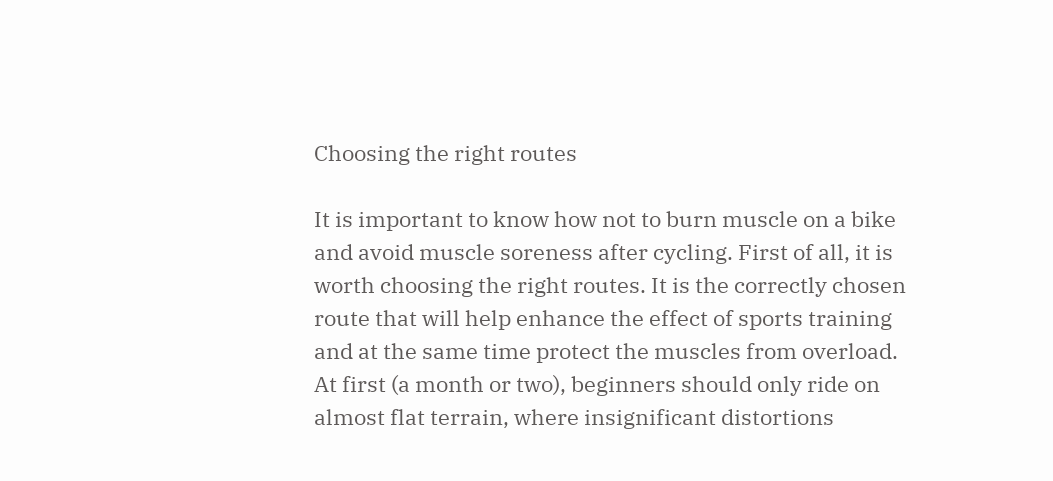Choosing the right routes

It is important to know how not to burn muscle on a bike and avoid muscle soreness after cycling. First of all, it is worth choosing the right routes. It is the correctly chosen route that will help enhance the effect of sports training and at the same time protect the muscles from overload. At first (a month or two), beginners should only ride on almost flat terrain, where insignificant distortions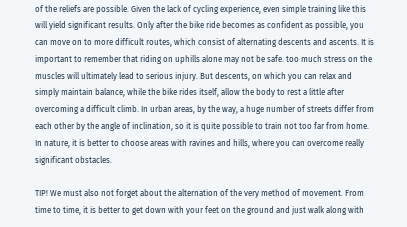of the reliefs are possible. Given the lack of cycling experience, even simple training like this will yield significant results. Only after the bike ride becomes as confident as possible, you can move on to more difficult routes, which consist of alternating descents and ascents. It is important to remember that riding on uphills alone may not be safe. too much stress on the muscles will ultimately lead to serious injury. But descents, on which you can relax and simply maintain balance, while the bike rides itself, allow the body to rest a little after overcoming a difficult climb. In urban areas, by the way, a huge number of streets differ from each other by the angle of inclination, so it is quite possible to train not too far from home. In nature, it is better to choose areas with ravines and hills, where you can overcome really significant obstacles.

TIP! We must also not forget about the alternation of the very method of movement. From time to time, it is better to get down with your feet on the ground and just walk along with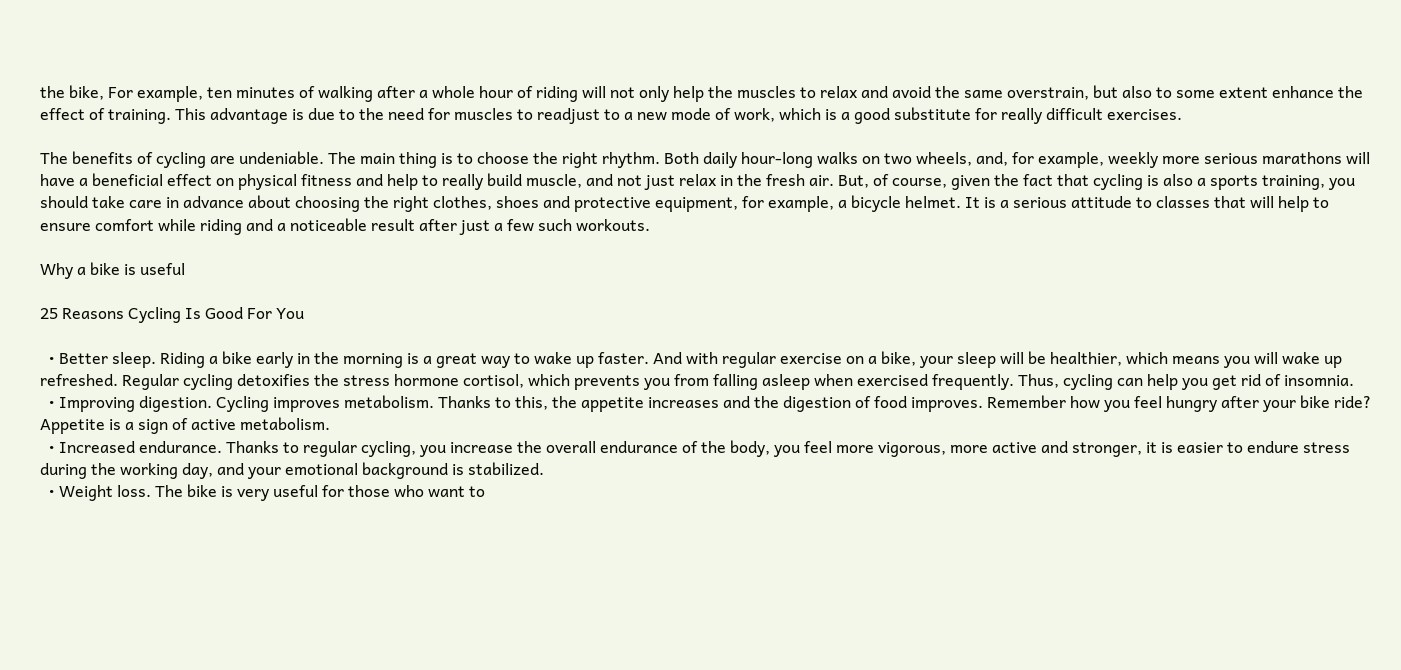the bike, For example, ten minutes of walking after a whole hour of riding will not only help the muscles to relax and avoid the same overstrain, but also to some extent enhance the effect of training. This advantage is due to the need for muscles to readjust to a new mode of work, which is a good substitute for really difficult exercises.

The benefits of cycling are undeniable. The main thing is to choose the right rhythm. Both daily hour-long walks on two wheels, and, for example, weekly more serious marathons will have a beneficial effect on physical fitness and help to really build muscle, and not just relax in the fresh air. But, of course, given the fact that cycling is also a sports training, you should take care in advance about choosing the right clothes, shoes and protective equipment, for example, a bicycle helmet. It is a serious attitude to classes that will help to ensure comfort while riding and a noticeable result after just a few such workouts.

Why a bike is useful

25 Reasons Cycling Is Good For You

  • Better sleep. Riding a bike early in the morning is a great way to wake up faster. And with regular exercise on a bike, your sleep will be healthier, which means you will wake up refreshed. Regular cycling detoxifies the stress hormone cortisol, which prevents you from falling asleep when exercised frequently. Thus, cycling can help you get rid of insomnia.
  • Improving digestion. Cycling improves metabolism. Thanks to this, the appetite increases and the digestion of food improves. Remember how you feel hungry after your bike ride? Appetite is a sign of active metabolism.
  • Increased endurance. Thanks to regular cycling, you increase the overall endurance of the body, you feel more vigorous, more active and stronger, it is easier to endure stress during the working day, and your emotional background is stabilized.
  • Weight loss. The bike is very useful for those who want to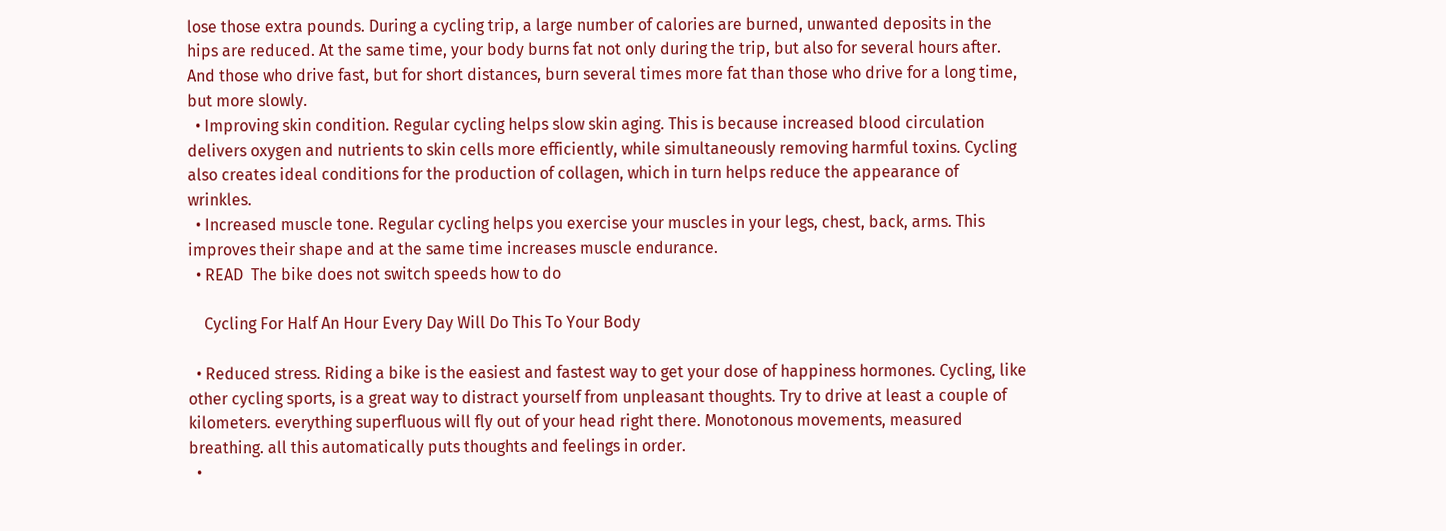lose those extra pounds. During a cycling trip, a large number of calories are burned, unwanted deposits in the hips are reduced. At the same time, your body burns fat not only during the trip, but also for several hours after. And those who drive fast, but for short distances, burn several times more fat than those who drive for a long time, but more slowly.
  • Improving skin condition. Regular cycling helps slow skin aging. This is because increased blood circulation delivers oxygen and nutrients to skin cells more efficiently, while simultaneously removing harmful toxins. Cycling also creates ideal conditions for the production of collagen, which in turn helps reduce the appearance of wrinkles.
  • Increased muscle tone. Regular cycling helps you exercise your muscles in your legs, chest, back, arms. This improves their shape and at the same time increases muscle endurance.
  • READ  The bike does not switch speeds how to do

    Cycling For Half An Hour Every Day Will Do This To Your Body

  • Reduced stress. Riding a bike is the easiest and fastest way to get your dose of happiness hormones. Cycling, like other cycling sports, is a great way to distract yourself from unpleasant thoughts. Try to drive at least a couple of kilometers. everything superfluous will fly out of your head right there. Monotonous movements, measured breathing. all this automatically puts thoughts and feelings in order.
  •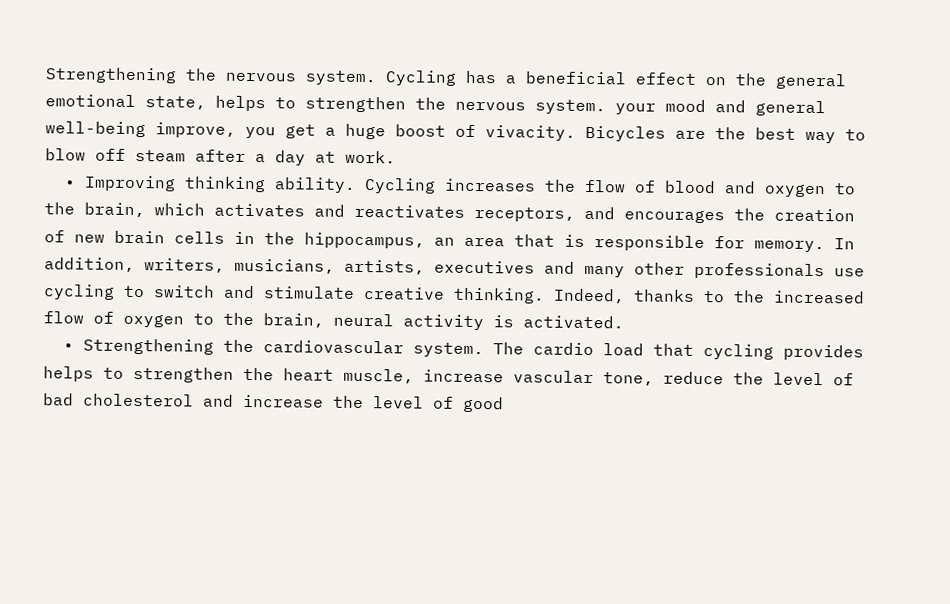Strengthening the nervous system. Cycling has a beneficial effect on the general emotional state, helps to strengthen the nervous system. your mood and general well-being improve, you get a huge boost of vivacity. Bicycles are the best way to blow off steam after a day at work.
  • Improving thinking ability. Cycling increases the flow of blood and oxygen to the brain, which activates and reactivates receptors, and encourages the creation of new brain cells in the hippocampus, an area that is responsible for memory. In addition, writers, musicians, artists, executives and many other professionals use cycling to switch and stimulate creative thinking. Indeed, thanks to the increased flow of oxygen to the brain, neural activity is activated.
  • Strengthening the cardiovascular system. The cardio load that cycling provides helps to strengthen the heart muscle, increase vascular tone, reduce the level of bad cholesterol and increase the level of good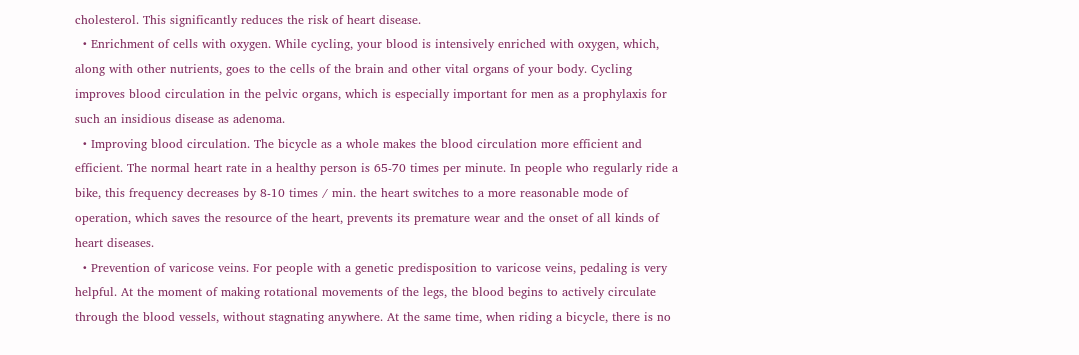cholesterol. This significantly reduces the risk of heart disease.
  • Enrichment of cells with oxygen. While cycling, your blood is intensively enriched with oxygen, which, along with other nutrients, goes to the cells of the brain and other vital organs of your body. Cycling improves blood circulation in the pelvic organs, which is especially important for men as a prophylaxis for such an insidious disease as adenoma.
  • Improving blood circulation. The bicycle as a whole makes the blood circulation more efficient and efficient. The normal heart rate in a healthy person is 65-70 times per minute. In people who regularly ride a bike, this frequency decreases by 8-10 times / min. the heart switches to a more reasonable mode of operation, which saves the resource of the heart, prevents its premature wear and the onset of all kinds of heart diseases.
  • Prevention of varicose veins. For people with a genetic predisposition to varicose veins, pedaling is very helpful. At the moment of making rotational movements of the legs, the blood begins to actively circulate through the blood vessels, without stagnating anywhere. At the same time, when riding a bicycle, there is no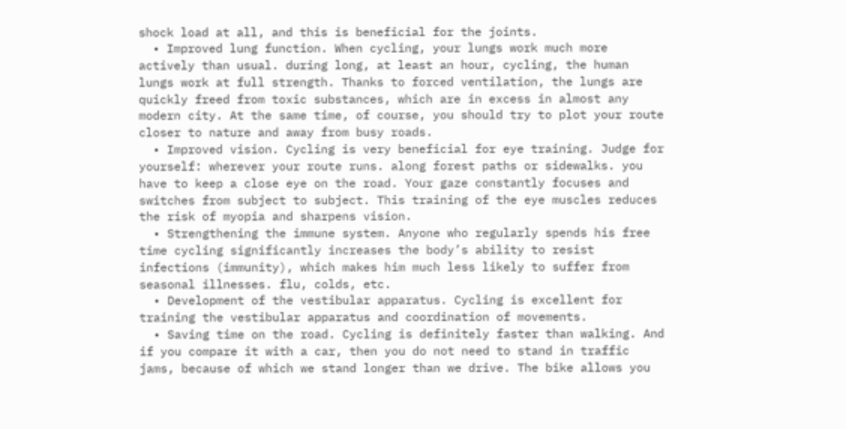shock load at all, and this is beneficial for the joints.
  • Improved lung function. When cycling, your lungs work much more actively than usual. during long, at least an hour, cycling, the human lungs work at full strength. Thanks to forced ventilation, the lungs are quickly freed from toxic substances, which are in excess in almost any modern city. At the same time, of course, you should try to plot your route closer to nature and away from busy roads.
  • Improved vision. Cycling is very beneficial for eye training. Judge for yourself: wherever your route runs. along forest paths or sidewalks. you have to keep a close eye on the road. Your gaze constantly focuses and switches from subject to subject. This training of the eye muscles reduces the risk of myopia and sharpens vision.
  • Strengthening the immune system. Anyone who regularly spends his free time cycling significantly increases the body’s ability to resist infections (immunity), which makes him much less likely to suffer from seasonal illnesses. flu, colds, etc.
  • Development of the vestibular apparatus. Cycling is excellent for training the vestibular apparatus and coordination of movements.
  • Saving time on the road. Cycling is definitely faster than walking. And if you compare it with a car, then you do not need to stand in traffic jams, because of which we stand longer than we drive. The bike allows you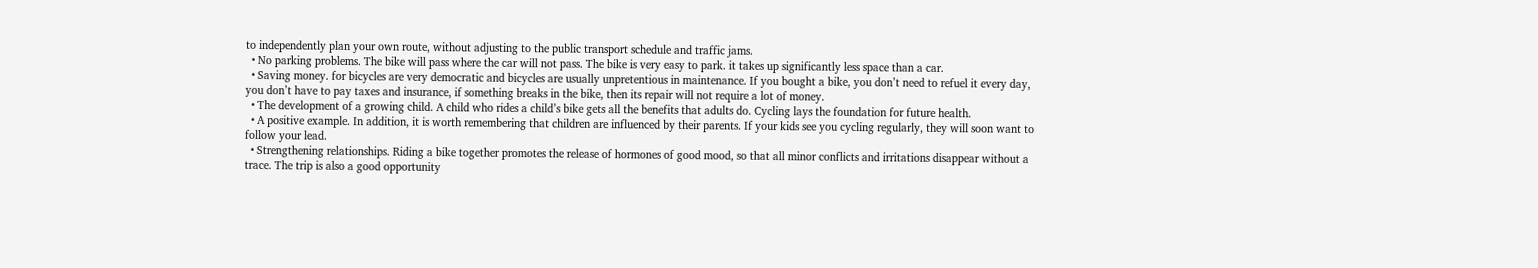to independently plan your own route, without adjusting to the public transport schedule and traffic jams.
  • No parking problems. The bike will pass where the car will not pass. The bike is very easy to park. it takes up significantly less space than a car.
  • Saving money. for bicycles are very democratic and bicycles are usually unpretentious in maintenance. If you bought a bike, you don’t need to refuel it every day, you don’t have to pay taxes and insurance, if something breaks in the bike, then its repair will not require a lot of money.
  • The development of a growing child. A child who rides a child’s bike gets all the benefits that adults do. Cycling lays the foundation for future health.
  • A positive example. In addition, it is worth remembering that children are influenced by their parents. If your kids see you cycling regularly, they will soon want to follow your lead.
  • Strengthening relationships. Riding a bike together promotes the release of hormones of good mood, so that all minor conflicts and irritations disappear without a trace. The trip is also a good opportunity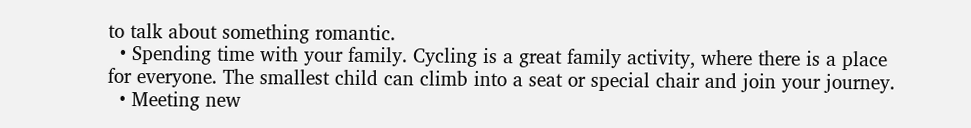to talk about something romantic.
  • Spending time with your family. Cycling is a great family activity, where there is a place for everyone. The smallest child can climb into a seat or special chair and join your journey.
  • Meeting new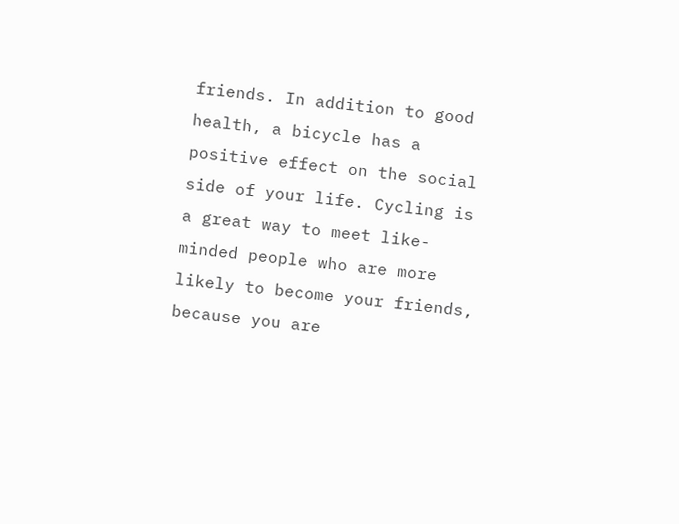friends. In addition to good health, a bicycle has a positive effect on the social side of your life. Cycling is a great way to meet like-minded people who are more likely to become your friends, because you are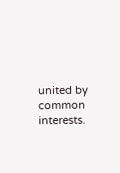united by common interests.